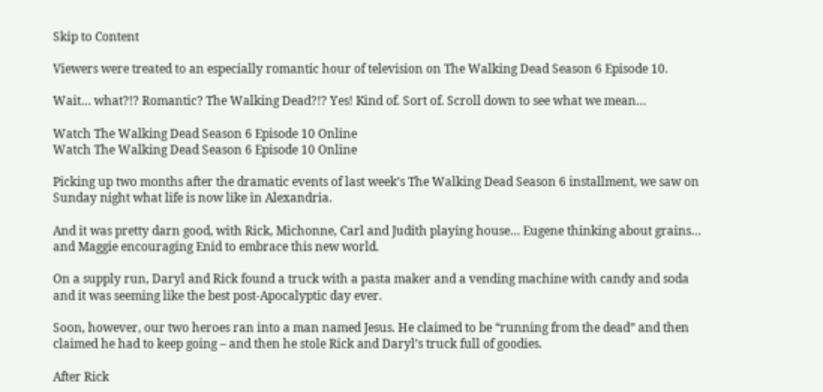Skip to Content

Viewers were treated to an especially romantic hour of television on The Walking Dead Season 6 Episode 10.

Wait… what?!? Romantic? The Walking Dead?!? Yes! Kind of. Sort of. Scroll down to see what we mean…

Watch The Walking Dead Season 6 Episode 10 Online
Watch The Walking Dead Season 6 Episode 10 Online

Picking up two months after the dramatic events of last week’s The Walking Dead Season 6 installment, we saw on Sunday night what life is now like in Alexandria.

And it was pretty darn good, with Rick, Michonne, Carl and Judith playing house… Eugene thinking about grains… and Maggie encouraging Enid to embrace this new world.

On a supply run, Daryl and Rick found a truck with a pasta maker and a vending machine with candy and soda and it was seeming like the best post-Apocalyptic day ever.

Soon, however, our two heroes ran into a man named Jesus. He claimed to be “running from the dead” and then claimed he had to keep going – and then he stole Rick and Daryl’s truck full of goodies.

After Rick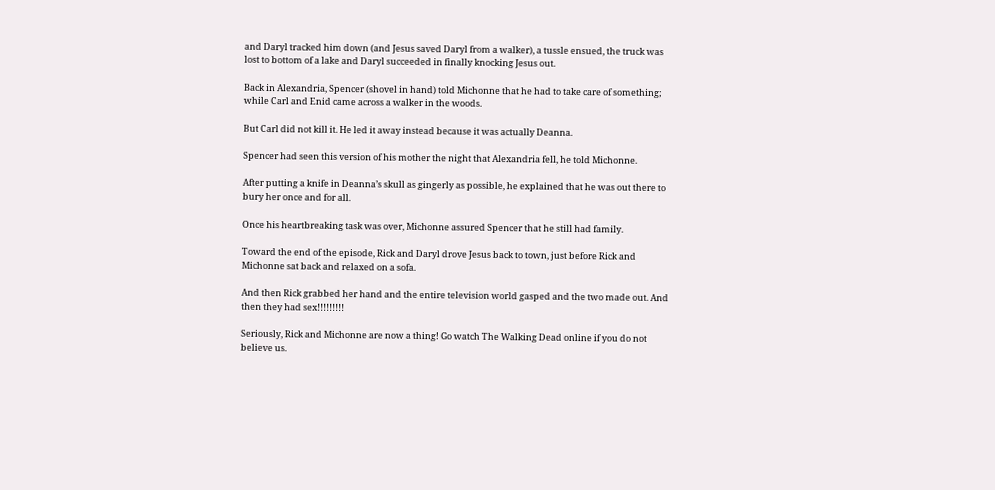and Daryl tracked him down (and Jesus saved Daryl from a walker), a tussle ensued, the truck was lost to bottom of a lake and Daryl succeeded in finally knocking Jesus out.

Back in Alexandria, Spencer (shovel in hand) told Michonne that he had to take care of something; while Carl and Enid came across a walker in the woods.

But Carl did not kill it. He led it away instead because it was actually Deanna.

Spencer had seen this version of his mother the night that Alexandria fell, he told Michonne.

After putting a knife in Deanna’s skull as gingerly as possible, he explained that he was out there to bury her once and for all.

Once his heartbreaking task was over, Michonne assured Spencer that he still had family.

Toward the end of the episode, Rick and Daryl drove Jesus back to town, just before Rick and Michonne sat back and relaxed on a sofa.

And then Rick grabbed her hand and the entire television world gasped and the two made out. And then they had sex!!!!!!!!!

Seriously, Rick and Michonne are now a thing! Go watch The Walking Dead online if you do not believe us.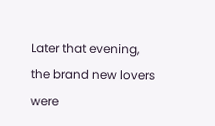Later that evening, the brand new lovers were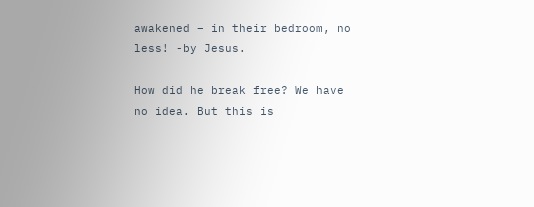awakened – in their bedroom, no less! -by Jesus.

How did he break free? We have no idea. But this is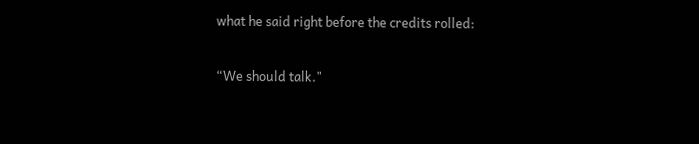what he said right before the credits rolled:

“We should talk."